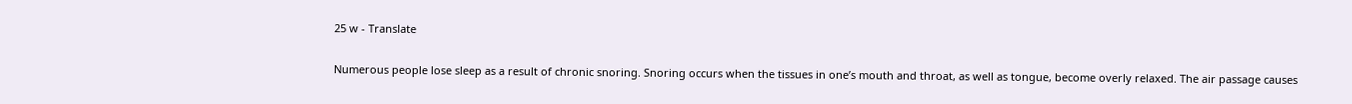25 w - Translate

Numerous people lose sleep as a result of chronic snoring. Snoring occurs when the tissues in one’s mouth and throat, as well as tongue, become overly relaxed. The air passage causes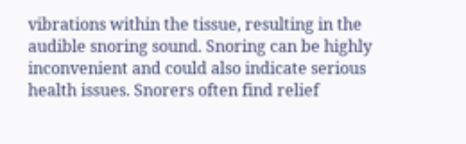vibrations within the tissue, resulting in the audible snoring sound. Snoring can be highly inconvenient and could also indicate serious health issues. Snorers often find relief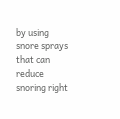by using snore sprays that can reduce snoring right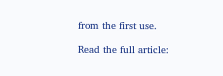from the first use.

Read the full article: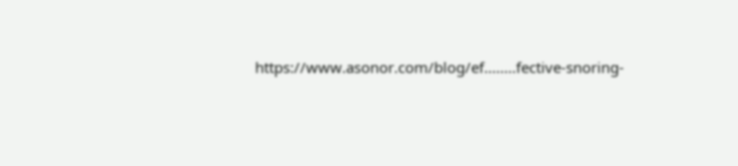https://www.asonor.com/blog/ef........fective-snoring-